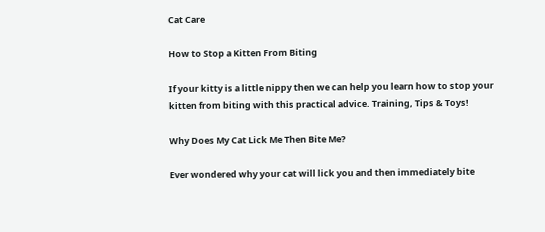Cat Care

How to Stop a Kitten From Biting

If your kitty is a little nippy then we can help you learn how to stop your kitten from biting with this practical advice. Training, Tips & Toys!

Why Does My Cat Lick Me Then Bite Me?

Ever wondered why your cat will lick you and then immediately bite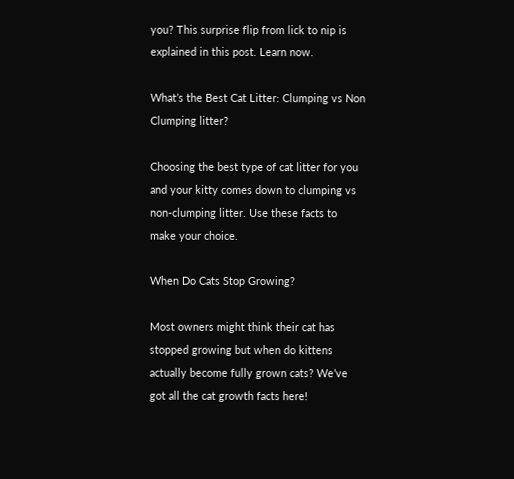you? This surprise flip from lick to nip is explained in this post. Learn now.

What’s the Best Cat Litter: Clumping vs Non Clumping litter?

Choosing the best type of cat litter for you and your kitty comes down to clumping vs non-clumping litter. Use these facts to make your choice.

When Do Cats Stop Growing?

Most owners might think their cat has stopped growing but when do kittens actually become fully grown cats? We’ve got all the cat growth facts here!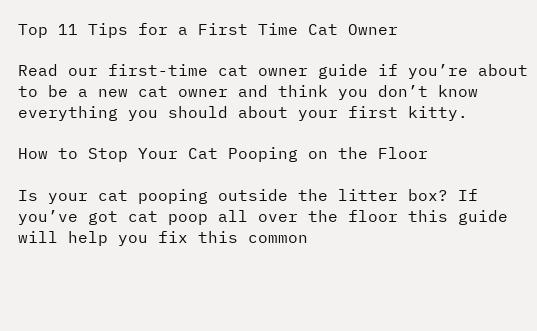Top 11 Tips for a First Time Cat Owner

Read our first-time cat owner guide if you’re about to be a new cat owner and think you don’t know everything you should about your first kitty.

How to Stop Your Cat Pooping on the Floor

Is your cat pooping outside the litter box? If you’ve got cat poop all over the floor this guide will help you fix this common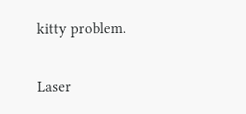kitty problem.

Laser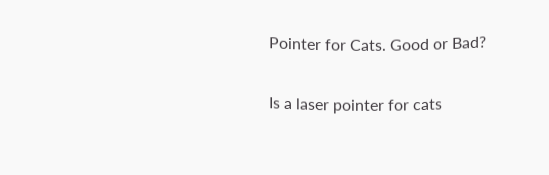Pointer for Cats. Good or Bad?

Is a laser pointer for cats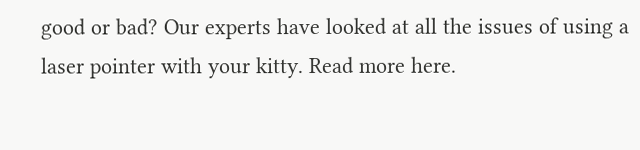good or bad? Our experts have looked at all the issues of using a laser pointer with your kitty. Read more here.